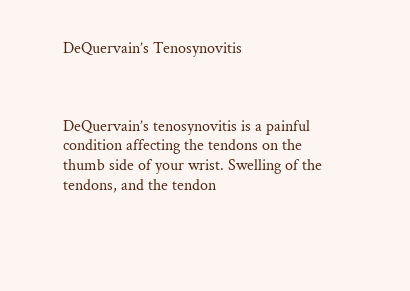DeQuervain’s Tenosynovitis



DeQuervain’s tenosynovitis is a painful condition affecting the tendons on the thumb side of your wrist. Swelling of the tendons, and the tendon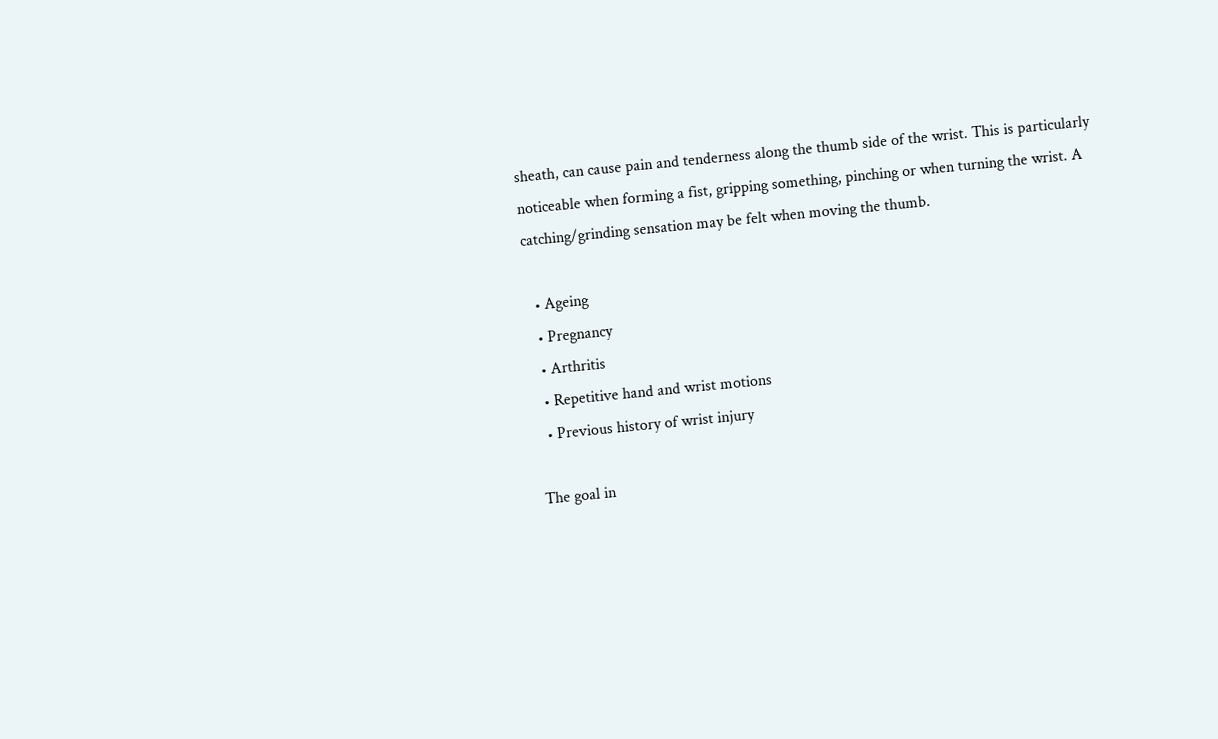sheath, can cause pain and tenderness along the thumb side of the wrist. This is particularly noticeable when forming a fist, gripping something, pinching or when turning the wrist. A catching/grinding sensation may be felt when moving the thumb.

  • Ageing
  • Pregnancy
  • Arthritis
  • Repetitive hand and wrist motions
  • Previous history of wrist injury

The goal in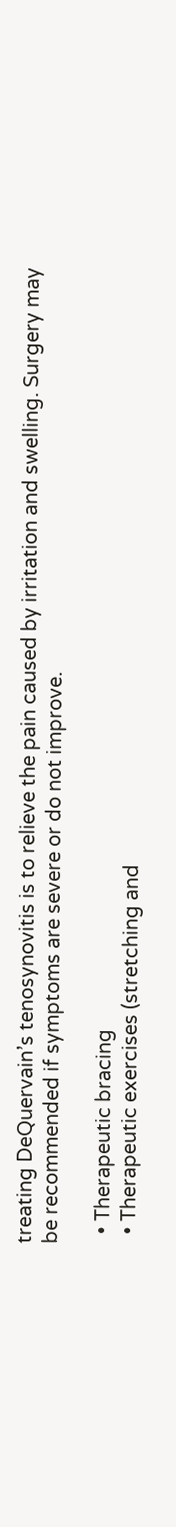treating DeQuervain’s tenosynovitis is to relieve the pain caused by irritation and swelling. Surgery may be recommended if symptoms are severe or do not improve.

  • Therapeutic bracing
  • Therapeutic exercises (stretching and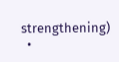strengthening)
  •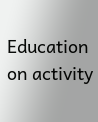Education on activity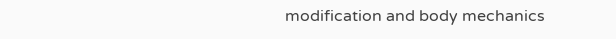modification and body mechanics